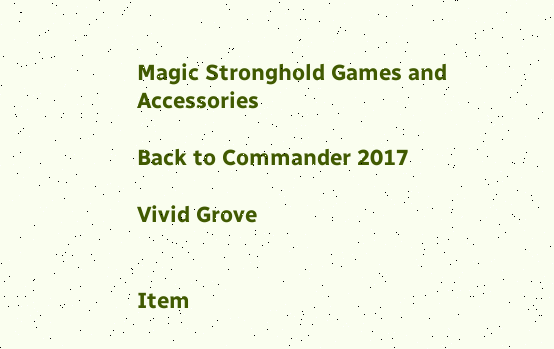Magic Stronghold Games and Accessories

Back to Commander 2017

Vivid Grove


Item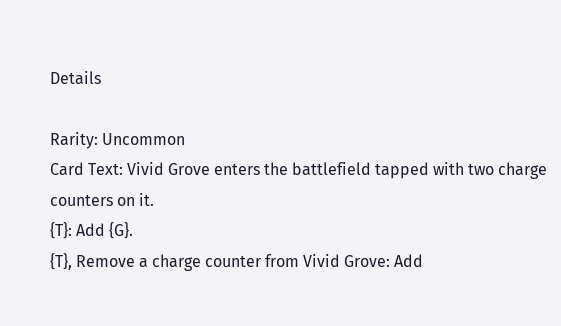Details

Rarity: Uncommon
Card Text: Vivid Grove enters the battlefield tapped with two charge counters on it.
{T}: Add {G}.
{T}, Remove a charge counter from Vivid Grove: Add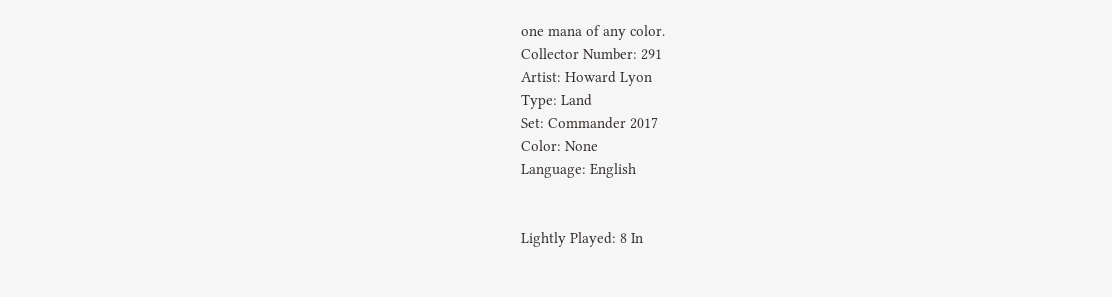one mana of any color.
Collector Number: 291
Artist: Howard Lyon
Type: Land
Set: Commander 2017
Color: None
Language: English


Lightly Played: 8 In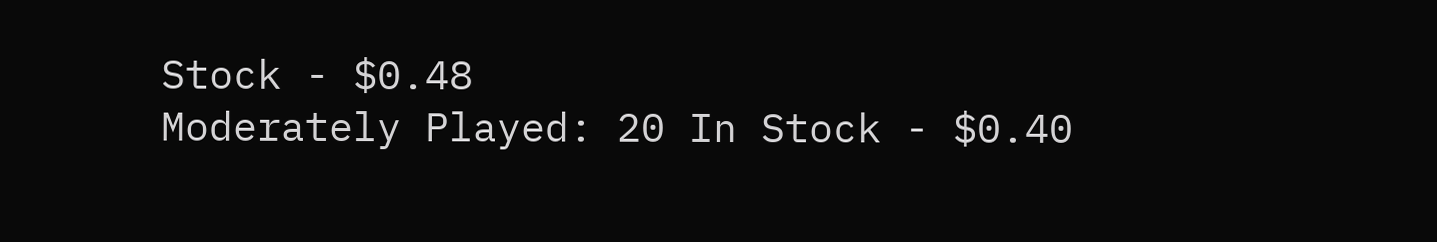Stock - $0.48
Moderately Played: 20 In Stock - $0.40